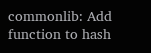commonlib: Add function to hash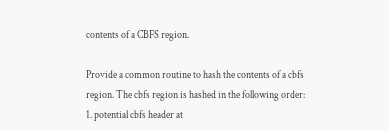contents of a CBFS region.

Provide a common routine to hash the contents of a cbfs
region. The cbfs region is hashed in the following order:
1. potential cbfs header at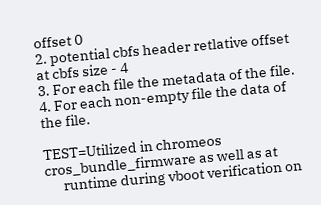offset 0
2. potential cbfs header retlative offset at cbfs size - 4
3. For each file the metadata of the file.
4. For each non-empty file the data of the file.

TEST=Utilized in chromeos cros_bundle_firmware as well as at
      runtime during vboot verification on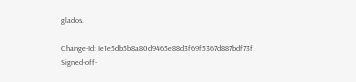glados.

Change-Id: Ie1e5db5b8a80d9465e88d3f69f5367d887bdf73f
Signed-off-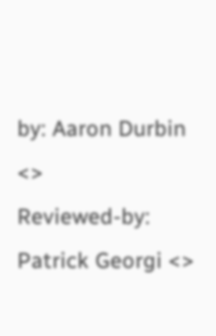by: Aaron Durbin <>
Reviewed-by: Patrick Georgi <>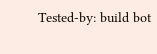Tested-by: build bot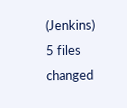(Jenkins)
5 files changed